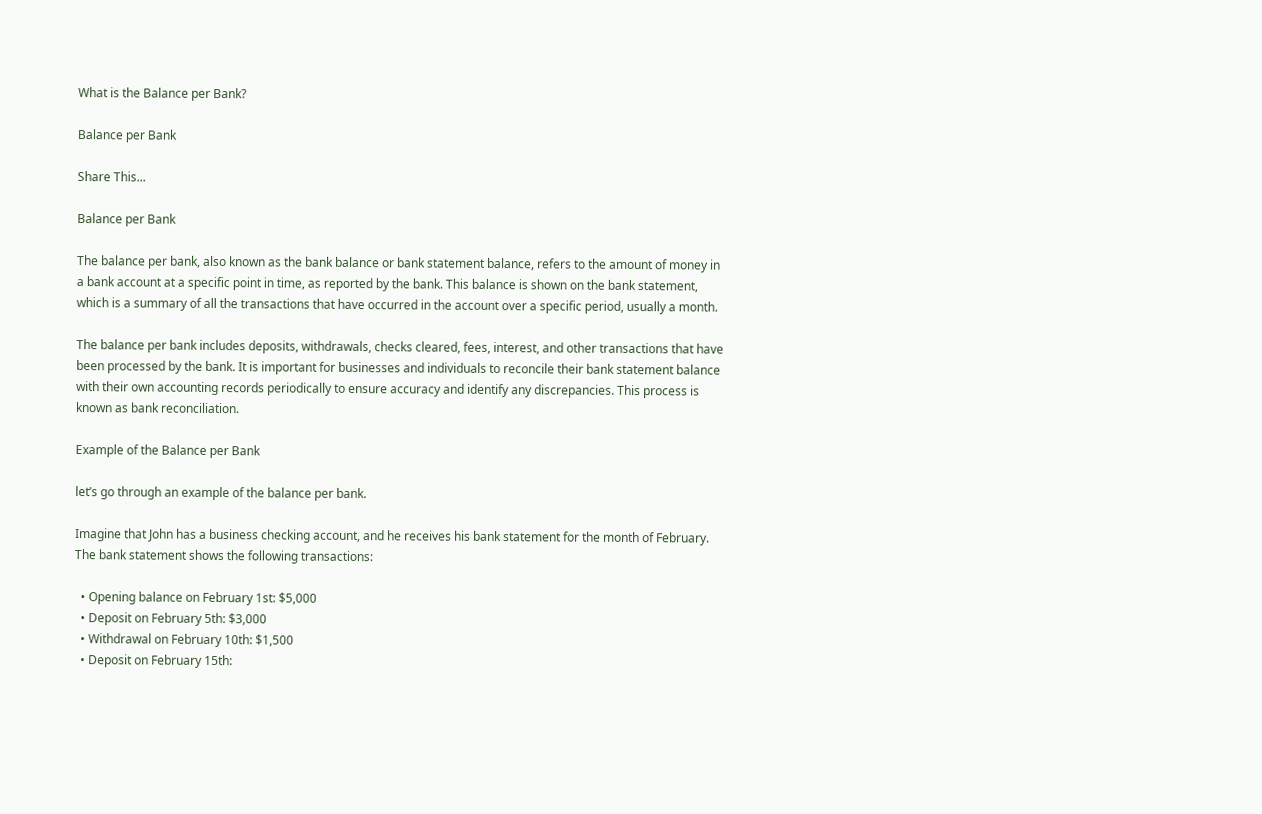What is the Balance per Bank?

Balance per Bank

Share This...

Balance per Bank

The balance per bank, also known as the bank balance or bank statement balance, refers to the amount of money in a bank account at a specific point in time, as reported by the bank. This balance is shown on the bank statement, which is a summary of all the transactions that have occurred in the account over a specific period, usually a month.

The balance per bank includes deposits, withdrawals, checks cleared, fees, interest, and other transactions that have been processed by the bank. It is important for businesses and individuals to reconcile their bank statement balance with their own accounting records periodically to ensure accuracy and identify any discrepancies. This process is known as bank reconciliation.

Example of the Balance per Bank

let’s go through an example of the balance per bank.

Imagine that John has a business checking account, and he receives his bank statement for the month of February. The bank statement shows the following transactions:

  • Opening balance on February 1st: $5,000
  • Deposit on February 5th: $3,000
  • Withdrawal on February 10th: $1,500
  • Deposit on February 15th: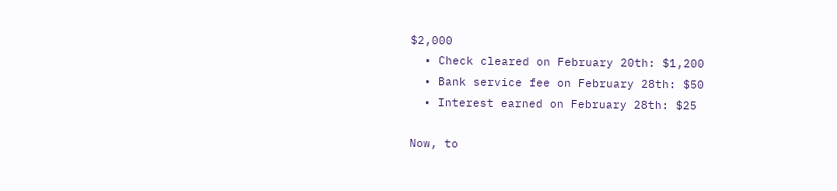$2,000
  • Check cleared on February 20th: $1,200
  • Bank service fee on February 28th: $50
  • Interest earned on February 28th: $25

Now, to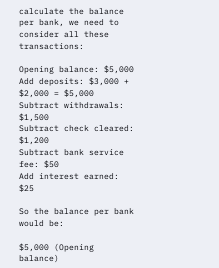calculate the balance per bank, we need to consider all these transactions:

Opening balance: $5,000
Add deposits: $3,000 + $2,000 = $5,000
Subtract withdrawals: $1,500
Subtract check cleared: $1,200
Subtract bank service fee: $50
Add interest earned: $25

So the balance per bank would be:

$5,000 (Opening balance)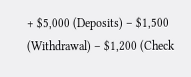+ $5,000 (Deposits) – $1,500 (Withdrawal) – $1,200 (Check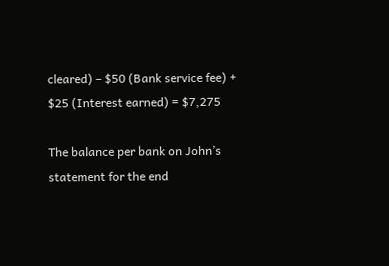cleared) – $50 (Bank service fee) + $25 (Interest earned) = $7,275

The balance per bank on John’s statement for the end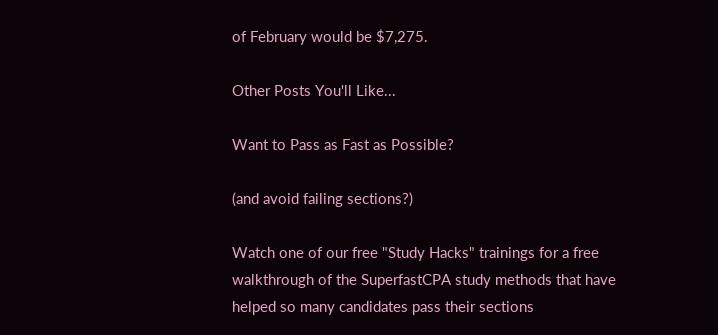of February would be $7,275.

Other Posts You'll Like...

Want to Pass as Fast as Possible?

(and avoid failing sections?)

Watch one of our free "Study Hacks" trainings for a free walkthrough of the SuperfastCPA study methods that have helped so many candidates pass their sections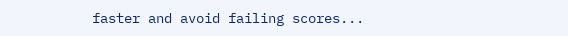faster and avoid failing scores...